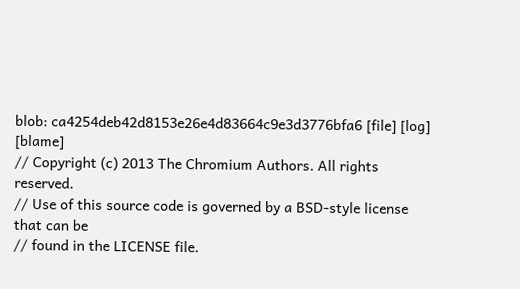blob: ca4254deb42d8153e26e4d83664c9e3d3776bfa6 [file] [log] [blame]
// Copyright (c) 2013 The Chromium Authors. All rights reserved.
// Use of this source code is governed by a BSD-style license that can be
// found in the LICENSE file.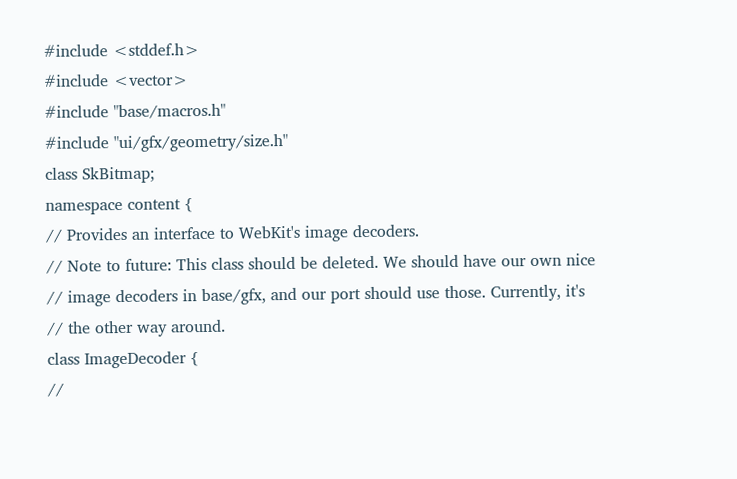#include <stddef.h>
#include <vector>
#include "base/macros.h"
#include "ui/gfx/geometry/size.h"
class SkBitmap;
namespace content {
// Provides an interface to WebKit's image decoders.
// Note to future: This class should be deleted. We should have our own nice
// image decoders in base/gfx, and our port should use those. Currently, it's
// the other way around.
class ImageDecoder {
//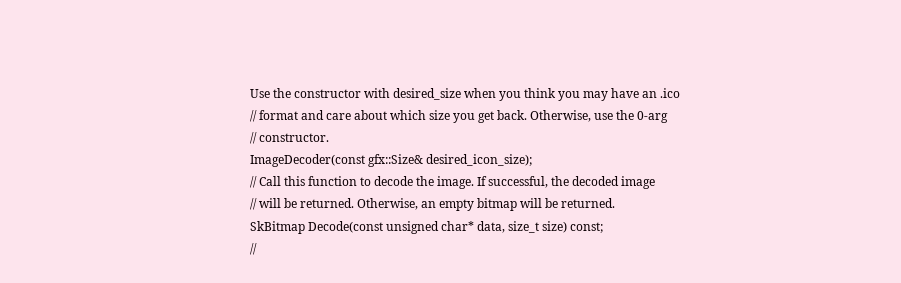Use the constructor with desired_size when you think you may have an .ico
// format and care about which size you get back. Otherwise, use the 0-arg
// constructor.
ImageDecoder(const gfx::Size& desired_icon_size);
// Call this function to decode the image. If successful, the decoded image
// will be returned. Otherwise, an empty bitmap will be returned.
SkBitmap Decode(const unsigned char* data, size_t size) const;
//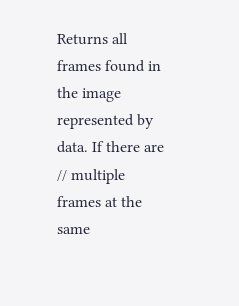Returns all frames found in the image represented by data. If there are
// multiple frames at the same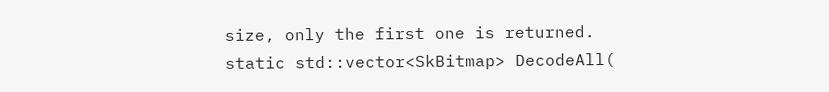size, only the first one is returned.
static std::vector<SkBitmap> DecodeAll(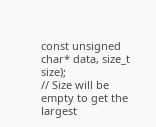const unsigned char* data, size_t size);
// Size will be empty to get the largest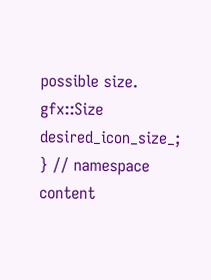possible size.
gfx::Size desired_icon_size_;
} // namespace content